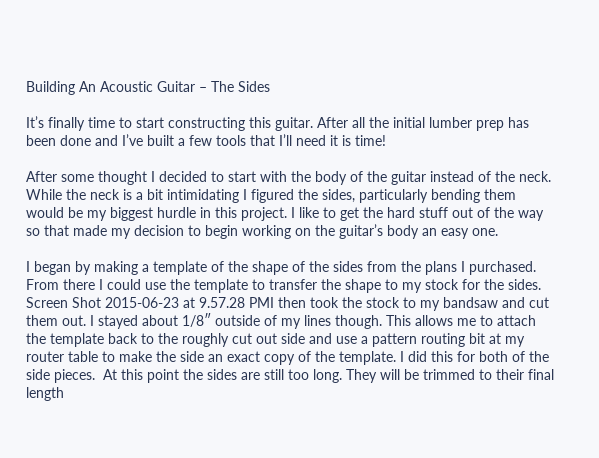Building An Acoustic Guitar – The Sides

It’s finally time to start constructing this guitar. After all the initial lumber prep has been done and I’ve built a few tools that I’ll need it is time!

After some thought I decided to start with the body of the guitar instead of the neck. While the neck is a bit intimidating I figured the sides, particularly bending them would be my biggest hurdle in this project. I like to get the hard stuff out of the way so that made my decision to begin working on the guitar’s body an easy one.

I began by making a template of the shape of the sides from the plans I purchased. From there I could use the template to transfer the shape to my stock for the sides. Screen Shot 2015-06-23 at 9.57.28 PMI then took the stock to my bandsaw and cut them out. I stayed about 1/8″ outside of my lines though. This allows me to attach the template back to the roughly cut out side and use a pattern routing bit at my router table to make the side an exact copy of the template. I did this for both of the side pieces.  At this point the sides are still too long. They will be trimmed to their final length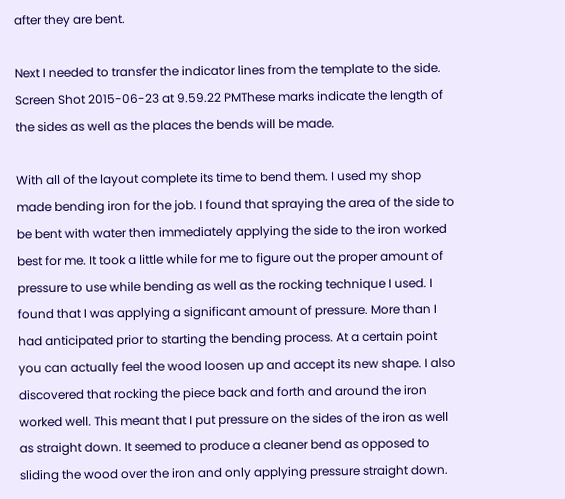after they are bent.

Next I needed to transfer the indicator lines from the template to the side. Screen Shot 2015-06-23 at 9.59.22 PMThese marks indicate the length of the sides as well as the places the bends will be made.

With all of the layout complete its time to bend them. I used my shop made bending iron for the job. I found that spraying the area of the side to be bent with water then immediately applying the side to the iron worked best for me. It took a little while for me to figure out the proper amount of pressure to use while bending as well as the rocking technique I used. I found that I was applying a significant amount of pressure. More than I had anticipated prior to starting the bending process. At a certain point you can actually feel the wood loosen up and accept its new shape. I also discovered that rocking the piece back and forth and around the iron worked well. This meant that I put pressure on the sides of the iron as well as straight down. It seemed to produce a cleaner bend as opposed to sliding the wood over the iron and only applying pressure straight down.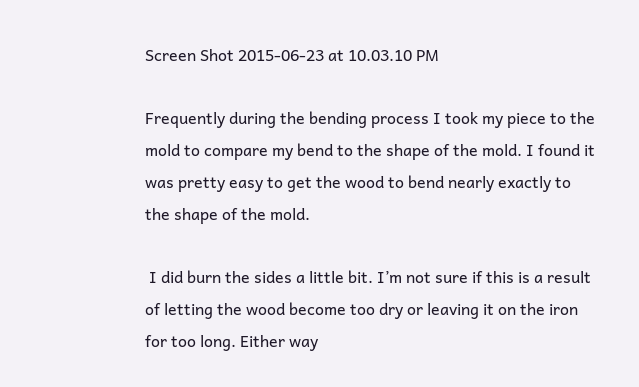Screen Shot 2015-06-23 at 10.03.10 PM

Frequently during the bending process I took my piece to the mold to compare my bend to the shape of the mold. I found it was pretty easy to get the wood to bend nearly exactly to the shape of the mold.

 I did burn the sides a little bit. I’m not sure if this is a result of letting the wood become too dry or leaving it on the iron for too long. Either way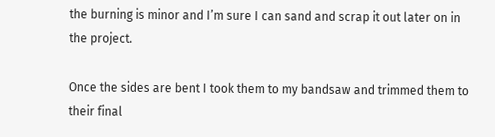the burning is minor and I’m sure I can sand and scrap it out later on in the project.

Once the sides are bent I took them to my bandsaw and trimmed them to their final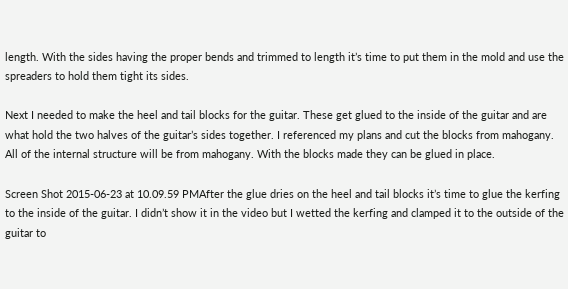length. With the sides having the proper bends and trimmed to length it’s time to put them in the mold and use the spreaders to hold them tight its sides.

Next I needed to make the heel and tail blocks for the guitar. These get glued to the inside of the guitar and are what hold the two halves of the guitar’s sides together. I referenced my plans and cut the blocks from mahogany. All of the internal structure will be from mahogany. With the blocks made they can be glued in place.

Screen Shot 2015-06-23 at 10.09.59 PMAfter the glue dries on the heel and tail blocks it’s time to glue the kerfing to the inside of the guitar. I didn’t show it in the video but I wetted the kerfing and clamped it to the outside of the guitar to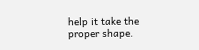help it take the proper shape.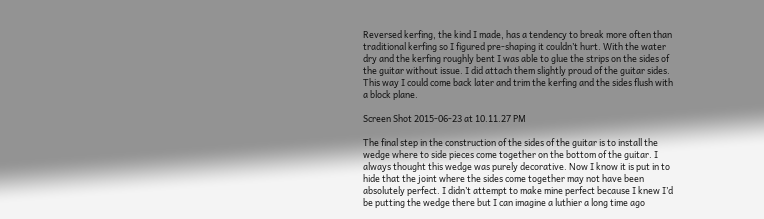Reversed kerfing, the kind I made, has a tendency to break more often than traditional kerfing so I figured pre-shaping it couldn’t hurt. With the water dry and the kerfing roughly bent I was able to glue the strips on the sides of the guitar without issue. I did attach them slightly proud of the guitar sides. This way I could come back later and trim the kerfing and the sides flush with a block plane.

Screen Shot 2015-06-23 at 10.11.27 PM

The final step in the construction of the sides of the guitar is to install the wedge where to side pieces come together on the bottom of the guitar. I always thought this wedge was purely decorative. Now I know it is put in to hide that the joint where the sides come together may not have been absolutely perfect. I didn’t attempt to make mine perfect because I knew I’d be putting the wedge there but I can imagine a luthier a long time ago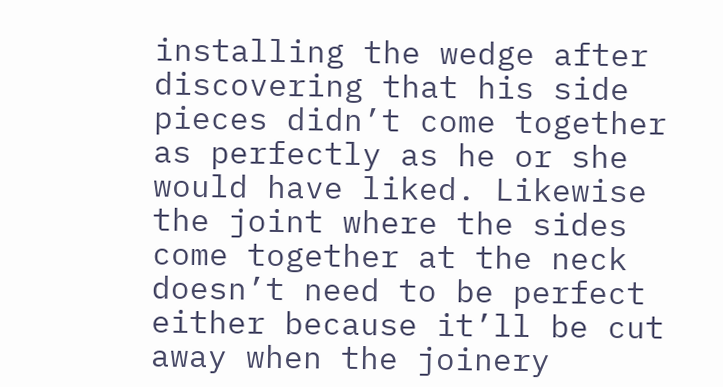installing the wedge after discovering that his side pieces didn’t come together as perfectly as he or she would have liked. Likewise the joint where the sides come together at the neck doesn’t need to be perfect either because it’ll be cut away when the joinery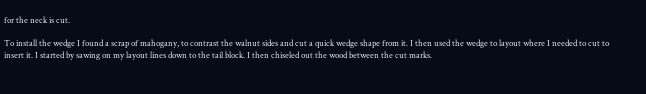for the neck is cut.

To install the wedge I found a scrap of mahogany, to contrast the walnut sides and cut a quick wedge shape from it. I then used the wedge to layout where I needed to cut to insert it. I started by sawing on my layout lines down to the tail block. I then chiseled out the wood between the cut marks.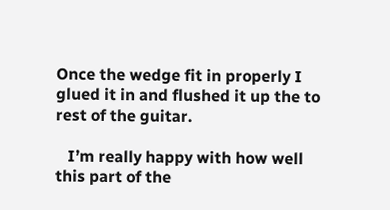Once the wedge fit in properly I glued it in and flushed it up the to rest of the guitar.

   I’m really happy with how well this part of the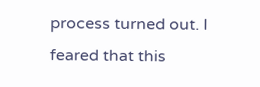process turned out. I feared that this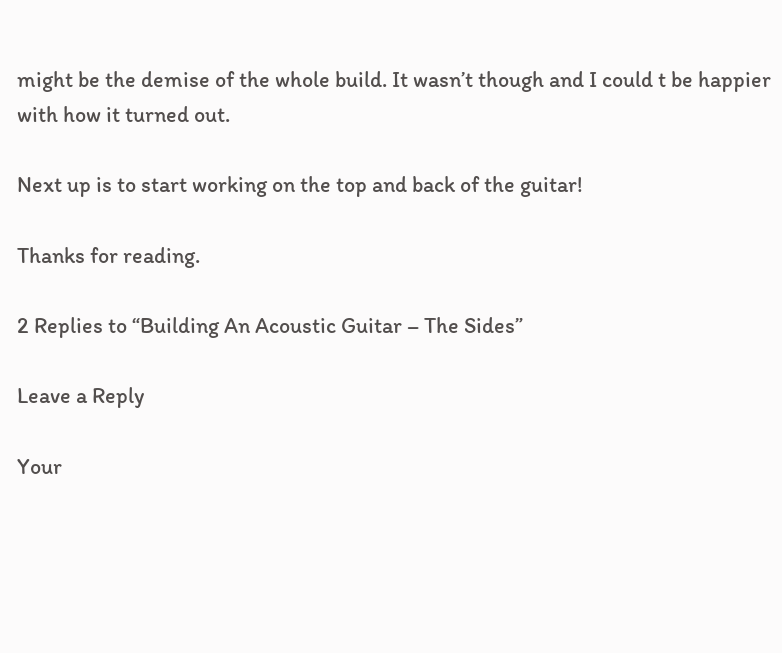might be the demise of the whole build. It wasn’t though and I could t be happier with how it turned out.

Next up is to start working on the top and back of the guitar!

Thanks for reading.

2 Replies to “Building An Acoustic Guitar – The Sides”

Leave a Reply

Your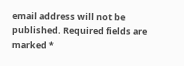email address will not be published. Required fields are marked *